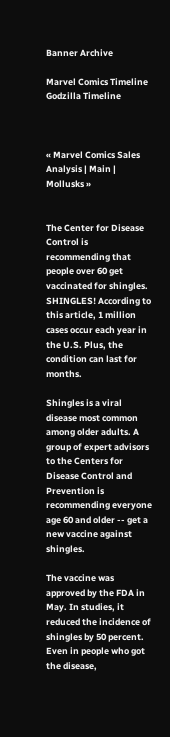Banner Archive

Marvel Comics Timeline
Godzilla Timeline



« Marvel Comics Sales Analysis | Main | Mollusks »


The Center for Disease Control is recommending that people over 60 get vaccinated for shingles. SHINGLES! According to this article, 1 million cases occur each year in the U.S. Plus, the condition can last for months.

Shingles is a viral disease most common among older adults. A group of expert advisors to the Centers for Disease Control and Prevention is recommending everyone age 60 and older -- get a new vaccine against shingles.

The vaccine was approved by the FDA in May. In studies, it reduced the incidence of shingles by 50 percent. Even in people who got the disease,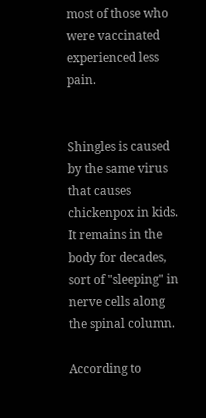most of those who were vaccinated experienced less pain.


Shingles is caused by the same virus that causes chickenpox in kids. It remains in the body for decades, sort of "sleeping" in nerve cells along the spinal column.

According to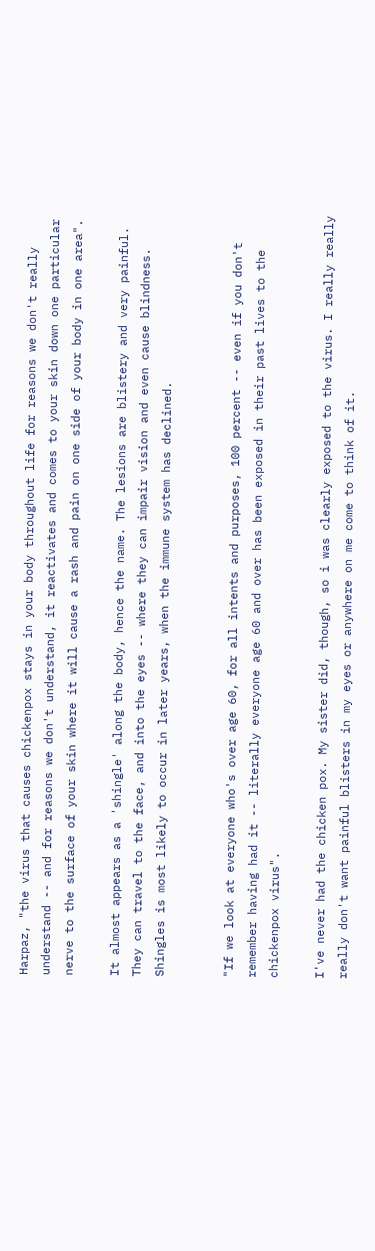Harpaz, "the virus that causes chickenpox stays in your body throughout life for reasons we don't really understand -- and for reasons we don't understand, it reactivates and comes to your skin down one particular nerve to the surface of your skin where it will cause a rash and pain on one side of your body in one area".

It almost appears as a 'shingle' along the body, hence the name. The lesions are blistery and very painful. They can travel to the face, and into the eyes -- where they can impair vision and even cause blindness. Shingles is most likely to occur in later years, when the immune system has declined.


"If we look at everyone who's over age 60, for all intents and purposes, 100 percent -- even if you don't remember having had it -- literally everyone age 60 and over has been exposed in their past lives to the chickenpox virus".

I've never had the chicken pox. My sister did, though, so i was clearly exposed to the virus. I really really really don't want painful blisters in my eyes or anywhere on me come to think of it.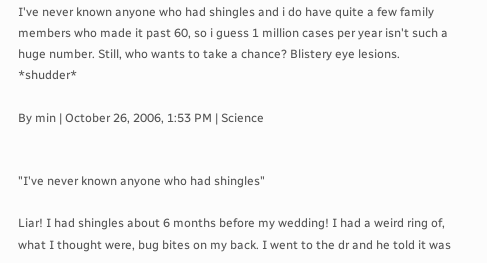I've never known anyone who had shingles and i do have quite a few family members who made it past 60, so i guess 1 million cases per year isn't such a huge number. Still, who wants to take a chance? Blistery eye lesions. *shudder*

By min | October 26, 2006, 1:53 PM | Science


"I've never known anyone who had shingles"

Liar! I had shingles about 6 months before my wedding! I had a weird ring of, what I thought were, bug bites on my back. I went to the dr and he told it was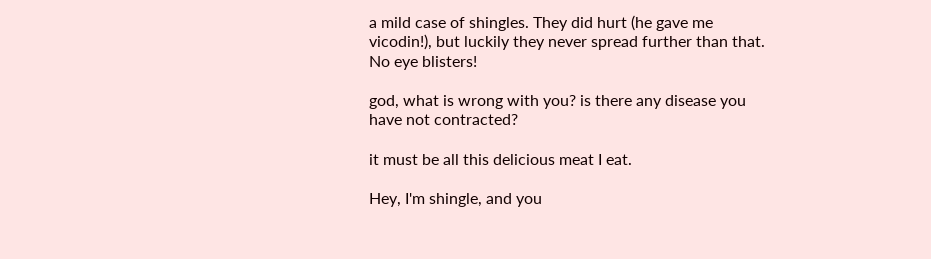a mild case of shingles. They did hurt (he gave me vicodin!), but luckily they never spread further than that. No eye blisters!

god, what is wrong with you? is there any disease you have not contracted?

it must be all this delicious meat I eat.

Hey, I'm shingle, and you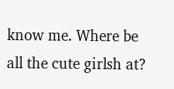know me. Where be all the cute girlsh at?